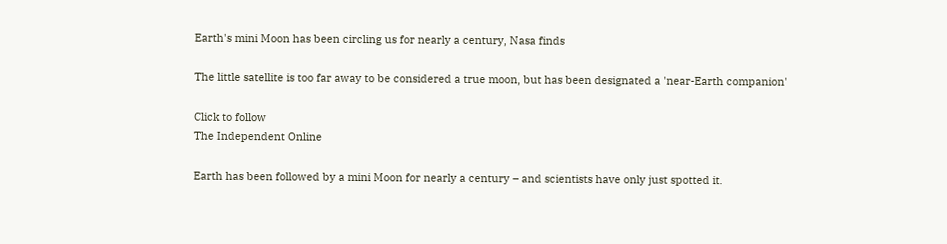Earth's mini Moon has been circling us for nearly a century, Nasa finds

The little satellite is too far away to be considered a true moon, but has been designated a 'near-Earth companion'

Click to follow
The Independent Online

Earth has been followed by a mini Moon for nearly a century – and scientists have only just spotted it.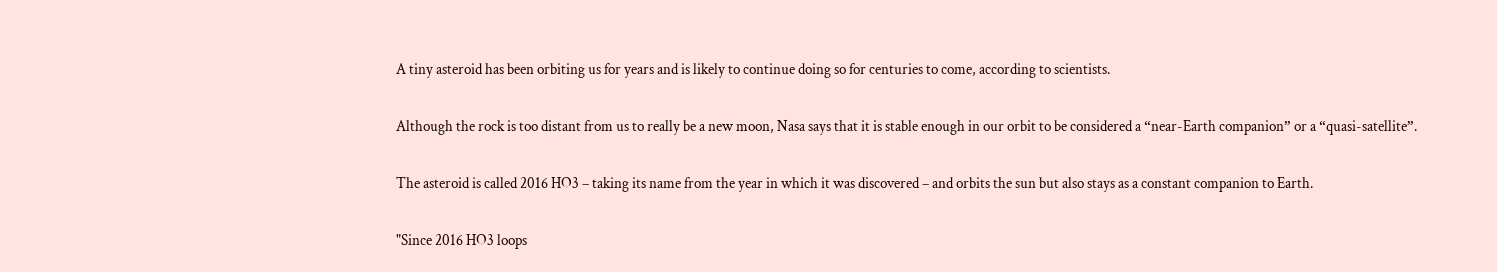A tiny asteroid has been orbiting us for years and is likely to continue doing so for centuries to come, according to scientists.

Although the rock is too distant from us to really be a new moon, Nasa says that it is stable enough in our orbit to be considered a “near-Earth companion” or a “quasi-satellite”.

The asteroid is called 2016 HO3 – taking its name from the year in which it was discovered – and orbits the sun but also stays as a constant companion to Earth.

"Since 2016 HO3 loops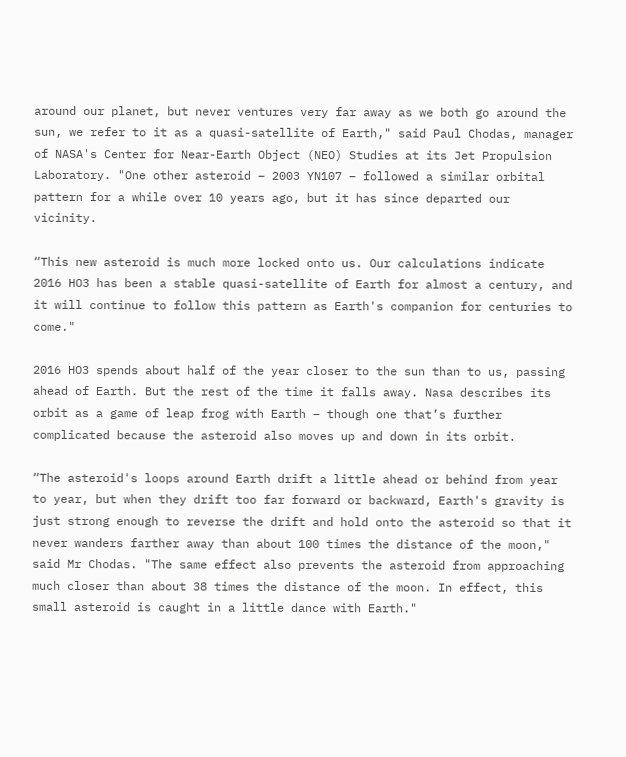around our planet, but never ventures very far away as we both go around the sun, we refer to it as a quasi-satellite of Earth," said Paul Chodas, manager of NASA's Center for Near-Earth Object (NEO) Studies at its Jet Propulsion Laboratory. "One other asteroid – 2003 YN107 – followed a similar orbital pattern for a while over 10 years ago, but it has since departed our vicinity.

“This new asteroid is much more locked onto us. Our calculations indicate 2016 HO3 has been a stable quasi-satellite of Earth for almost a century, and it will continue to follow this pattern as Earth's companion for centuries to come."

2016 HO3 spends about half of the year closer to the sun than to us, passing ahead of Earth. But the rest of the time it falls away. Nasa describes its orbit as a game of leap frog with Earth – though one that’s further complicated because the asteroid also moves up and down in its orbit.

“The asteroid's loops around Earth drift a little ahead or behind from year to year, but when they drift too far forward or backward, Earth's gravity is just strong enough to reverse the drift and hold onto the asteroid so that it never wanders farther away than about 100 times the distance of the moon," said Mr Chodas. "The same effect also prevents the asteroid from approaching much closer than about 38 times the distance of the moon. In effect, this small asteroid is caught in a little dance with Earth."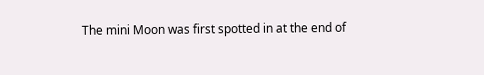The mini Moon was first spotted in at the end of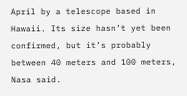April by a telescope based in Hawaii. Its size hasn’t yet been confirmed, but it’s probably between 40 meters and 100 meters, Nasa said.